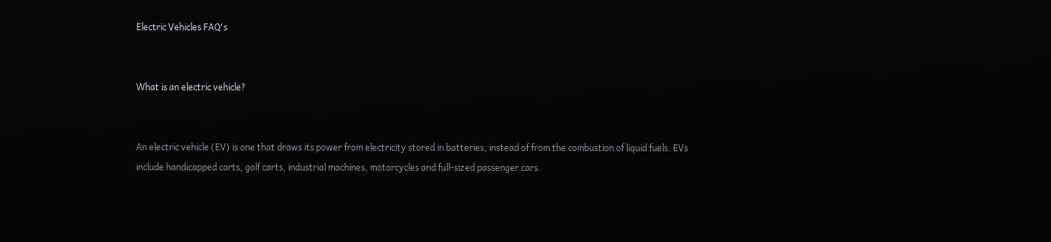Electric Vehicles FAQ's


What is an electric vehicle?


An electric vehicle (EV) is one that draws its power from electricity stored in batteries, instead of from the combustion of liquid fuels. EVs include handicapped carts, golf carts, industrial machines, motorcycles and full-sized passenger cars.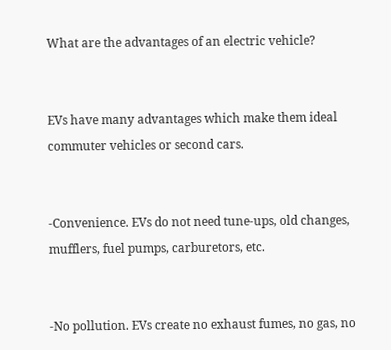What are the advantages of an electric vehicle?


EVs have many advantages which make them ideal commuter vehicles or second cars.


-Convenience. EVs do not need tune-ups, old changes, mufflers, fuel pumps, carburetors, etc.


-No pollution. EVs create no exhaust fumes, no gas, no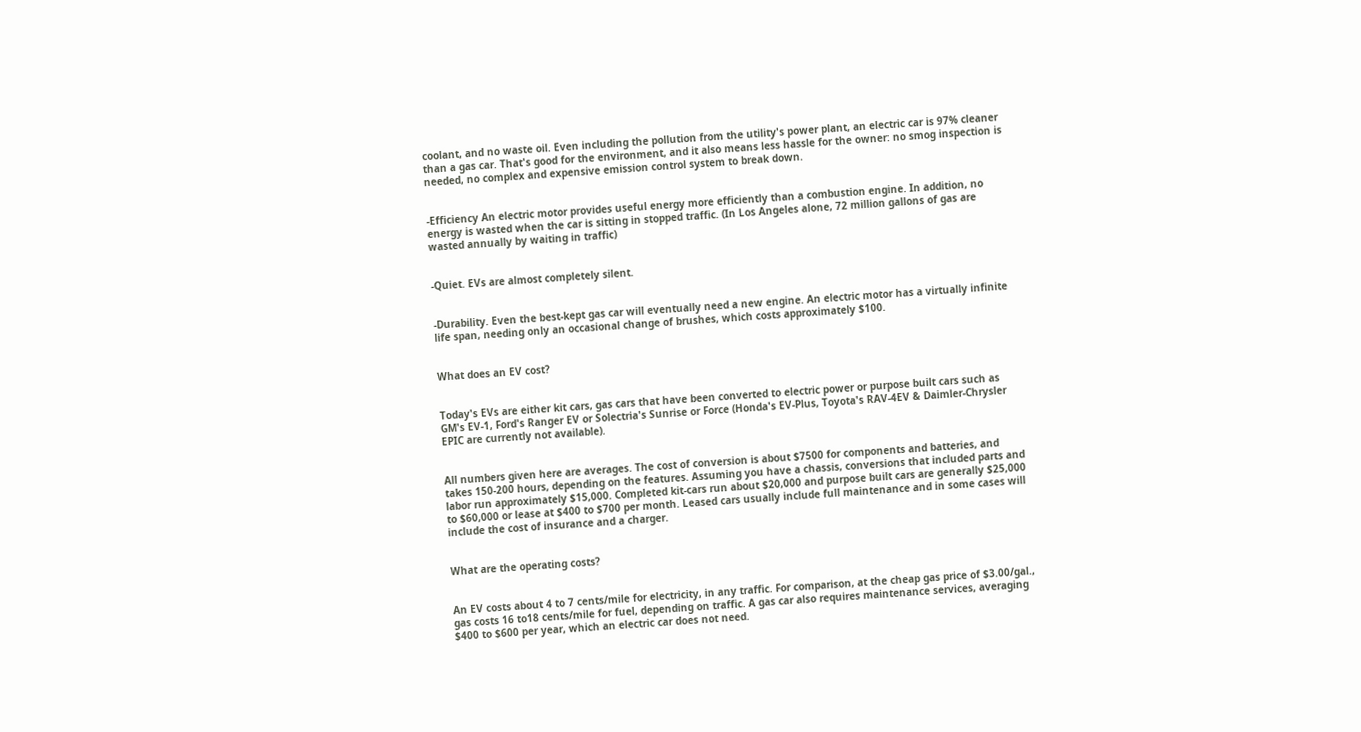coolant, and no waste oil. Even including the pollution from the utility's power plant, an electric car is 97% cleaner than a gas car. That's good for the environment, and it also means less hassle for the owner: no smog inspection is needed, no complex and expensive emission control system to break down.


-Efficiency An electric motor provides useful energy more efficiently than a combustion engine. In addition, no energy is wasted when the car is sitting in stopped traffic. (In Los Angeles alone, 72 million gallons of gas are wasted annually by waiting in traffic)


-Quiet. EVs are almost completely silent.


-Durability. Even the best-kept gas car will eventually need a new engine. An electric motor has a virtually infinite life span, needing only an occasional change of brushes, which costs approximately $100.


What does an EV cost?


Today's EVs are either kit cars, gas cars that have been converted to electric power or purpose built cars such as GM's EV-1, Ford's Ranger EV or Solectria's Sunrise or Force (Honda's EV-Plus, Toyota's RAV-4EV & Daimler-Chrysler EPIC are currently not available).


All numbers given here are averages. The cost of conversion is about $7500 for components and batteries, and takes 150-200 hours, depending on the features. Assuming you have a chassis, conversions that included parts and labor run approximately $15,000. Completed kit-cars run about $20,000 and purpose built cars are generally $25,000 to $60,000 or lease at $400 to $700 per month. Leased cars usually include full maintenance and in some cases will include the cost of insurance and a charger.


What are the operating costs?


An EV costs about 4 to 7 cents/mile for electricity, in any traffic. For comparison, at the cheap gas price of $3.00/gal., gas costs 16 to18 cents/mile for fuel, depending on traffic. A gas car also requires maintenance services, averaging $400 to $600 per year, which an electric car does not need.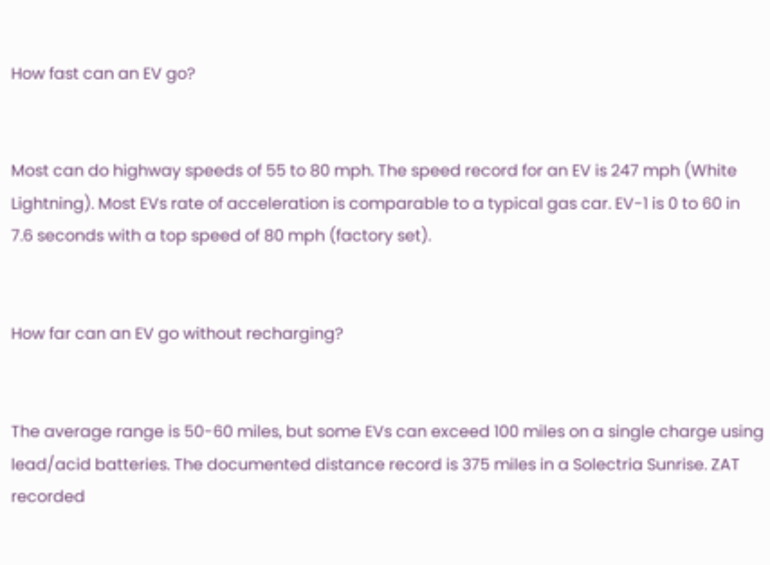How fast can an EV go?


Most can do highway speeds of 55 to 80 mph. The speed record for an EV is 247 mph (White Lightning). Most EVs rate of acceleration is comparable to a typical gas car. EV-1 is 0 to 60 in 7.6 seconds with a top speed of 80 mph (factory set).


How far can an EV go without recharging?


The average range is 50-60 miles, but some EVs can exceed 100 miles on a single charge using lead/acid batteries. The documented distance record is 375 miles in a Solectria Sunrise. ZAT recorded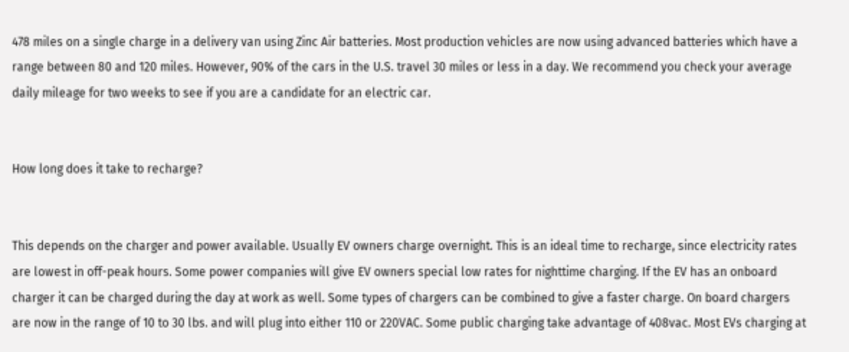478 miles on a single charge in a delivery van using Zinc Air batteries. Most production vehicles are now using advanced batteries which have a range between 80 and 120 miles. However, 90% of the cars in the U.S. travel 30 miles or less in a day. We recommend you check your average daily mileage for two weeks to see if you are a candidate for an electric car.


How long does it take to recharge?


This depends on the charger and power available. Usually EV owners charge overnight. This is an ideal time to recharge, since electricity rates are lowest in off-peak hours. Some power companies will give EV owners special low rates for nighttime charging. If the EV has an onboard charger it can be charged during the day at work as well. Some types of chargers can be combined to give a faster charge. On board chargers are now in the range of 10 to 30 lbs. and will plug into either 110 or 220VAC. Some public charging take advantage of 408vac. Most EVs charging at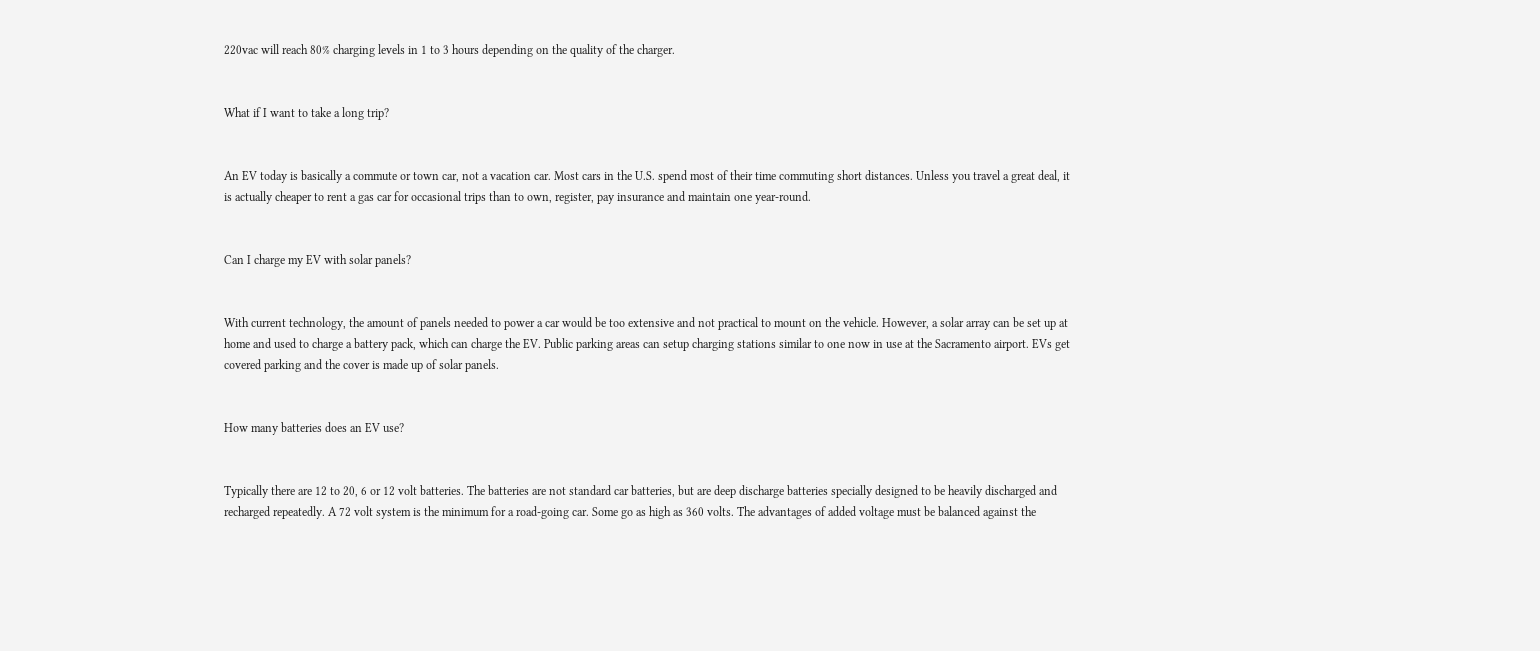220vac will reach 80% charging levels in 1 to 3 hours depending on the quality of the charger.


What if I want to take a long trip?


An EV today is basically a commute or town car, not a vacation car. Most cars in the U.S. spend most of their time commuting short distances. Unless you travel a great deal, it is actually cheaper to rent a gas car for occasional trips than to own, register, pay insurance and maintain one year-round.


Can I charge my EV with solar panels?


With current technology, the amount of panels needed to power a car would be too extensive and not practical to mount on the vehicle. However, a solar array can be set up at home and used to charge a battery pack, which can charge the EV. Public parking areas can setup charging stations similar to one now in use at the Sacramento airport. EVs get covered parking and the cover is made up of solar panels.


How many batteries does an EV use?


Typically there are 12 to 20, 6 or 12 volt batteries. The batteries are not standard car batteries, but are deep discharge batteries specially designed to be heavily discharged and recharged repeatedly. A 72 volt system is the minimum for a road-going car. Some go as high as 360 volts. The advantages of added voltage must be balanced against the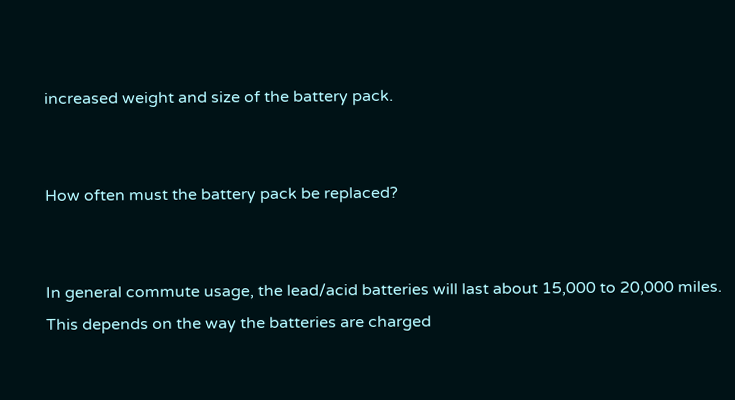increased weight and size of the battery pack.


How often must the battery pack be replaced?


In general commute usage, the lead/acid batteries will last about 15,000 to 20,000 miles. This depends on the way the batteries are charged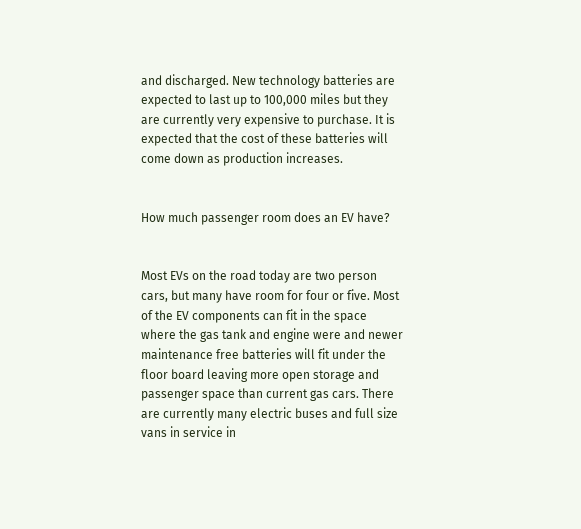and discharged. New technology batteries are expected to last up to 100,000 miles but they are currently very expensive to purchase. It is expected that the cost of these batteries will come down as production increases.


How much passenger room does an EV have?


Most EVs on the road today are two person cars, but many have room for four or five. Most of the EV components can fit in the space where the gas tank and engine were and newer maintenance free batteries will fit under the floor board leaving more open storage and passenger space than current gas cars. There are currently many electric buses and full size vans in service in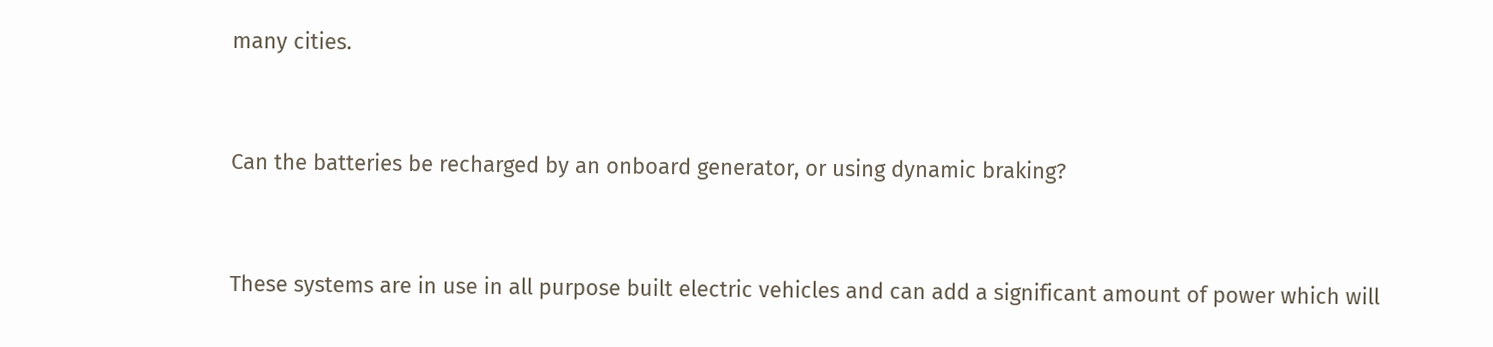many cities.


Can the batteries be recharged by an onboard generator, or using dynamic braking?


These systems are in use in all purpose built electric vehicles and can add a significant amount of power which will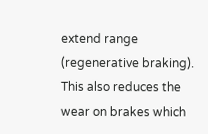extend range (regenerative braking). This also reduces the wear on brakes which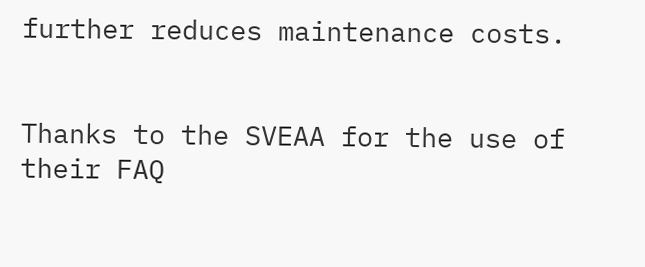further reduces maintenance costs.


Thanks to the SVEAA for the use of their FAQ